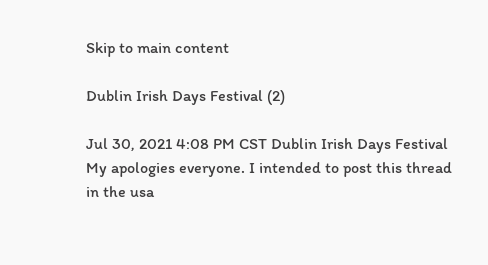Skip to main content

Dublin Irish Days Festival (2)

Jul 30, 2021 4:08 PM CST Dublin Irish Days Festival
My apologies everyone. I intended to post this thread in the usa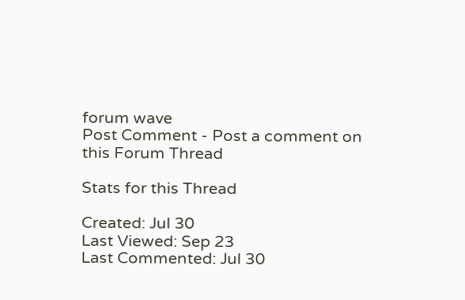forum wave
Post Comment - Post a comment on this Forum Thread

Stats for this Thread

Created: Jul 30
Last Viewed: Sep 23
Last Commented: Jul 30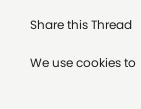Share this Thread

We use cookies to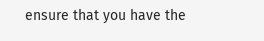ensure that you have the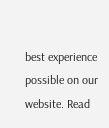best experience possible on our website. Read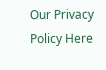Our Privacy Policy Here